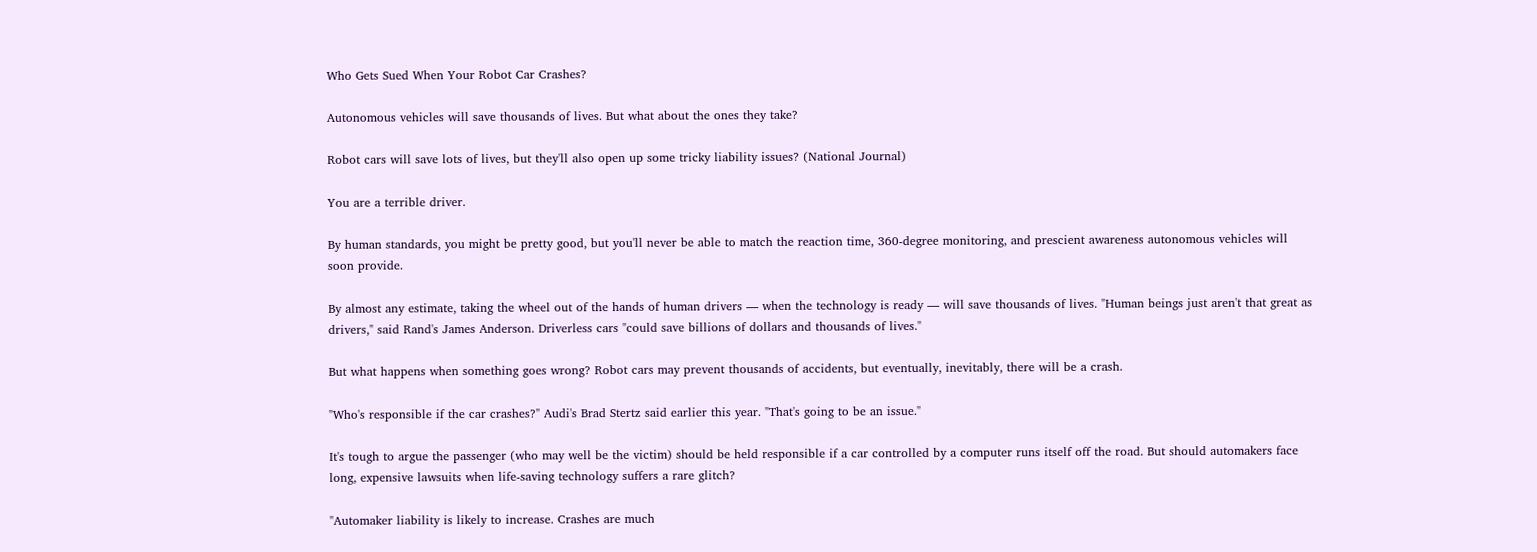Who Gets Sued When Your Robot Car Crashes?

Autonomous vehicles will save thousands of lives. But what about the ones they take?

Robot cars will save lots of lives, but they'll also open up some tricky liability issues? (National Journal)

You are a terrible driver.

By human standards, you might be pretty good, but you'll never be able to match the reaction time, 360-degree monitoring, and prescient awareness autonomous vehicles will soon provide.

By almost any estimate, taking the wheel out of the hands of human drivers — when the technology is ready — will save thousands of lives. "Human beings just aren't that great as drivers," said Rand's James Anderson. Driverless cars "could save billions of dollars and thousands of lives."

But what happens when something goes wrong? Robot cars may prevent thousands of accidents, but eventually, inevitably, there will be a crash.

"Who's responsible if the car crashes?" Audi's Brad Stertz said earlier this year. "That's going to be an issue."

It's tough to argue the passenger (who may well be the victim) should be held responsible if a car controlled by a computer runs itself off the road. But should automakers face long, expensive lawsuits when life-saving technology suffers a rare glitch?

"Automaker liability is likely to increase. Crashes are much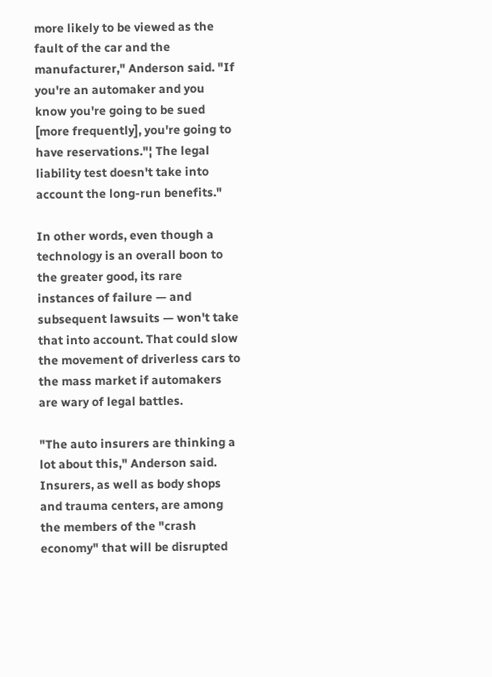more likely to be viewed as the fault of the car and the manufacturer," Anderson said. "If you're an automaker and you know you're going to be sued [more frequently], you're going to have reservations."¦ The legal liability test doesn't take into account the long-run benefits."

In other words, even though a technology is an overall boon to the greater good, its rare instances of failure — and subsequent lawsuits — won't take that into account. That could slow the movement of driverless cars to the mass market if automakers are wary of legal battles.

"The auto insurers are thinking a lot about this," Anderson said. Insurers, as well as body shops and trauma centers, are among the members of the "crash economy" that will be disrupted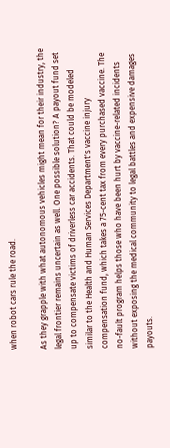when robot cars rule the road.

As they grapple with what autonomous vehicles might mean for their industry, the legal frontier remains uncertain as well. One possible solution? A payout fund set up to compensate victims of driverless car accidents. That could be modeled similar to the Health and Human Services Department's vaccine injury compensation fund, which takes a 75-cent tax from every purchased vaccine. The no-fault program helps those who have been hurt by vaccine-related incidents without exposing the medical community to legal battles and expensive damages payouts.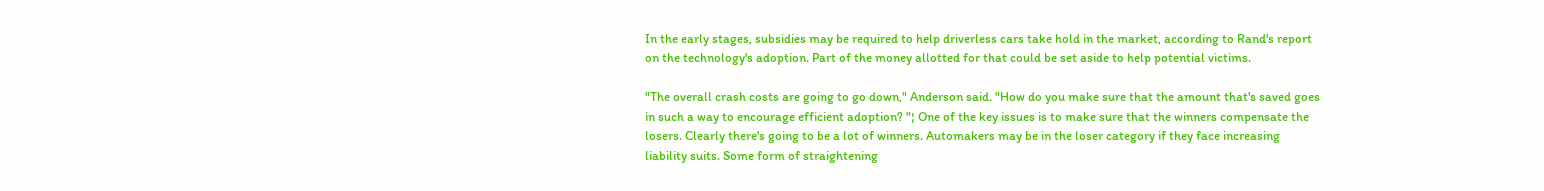In the early stages, subsidies may be required to help driverless cars take hold in the market, according to Rand's report on the technology's adoption. Part of the money allotted for that could be set aside to help potential victims.

"The overall crash costs are going to go down," Anderson said. "How do you make sure that the amount that's saved goes in such a way to encourage efficient adoption? "¦ One of the key issues is to make sure that the winners compensate the losers. Clearly there's going to be a lot of winners. Automakers may be in the loser category if they face increasing liability suits. Some form of straightening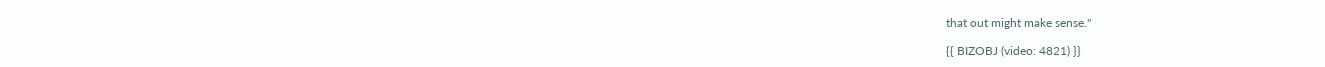that out might make sense."

{{ BIZOBJ (video: 4821) }}